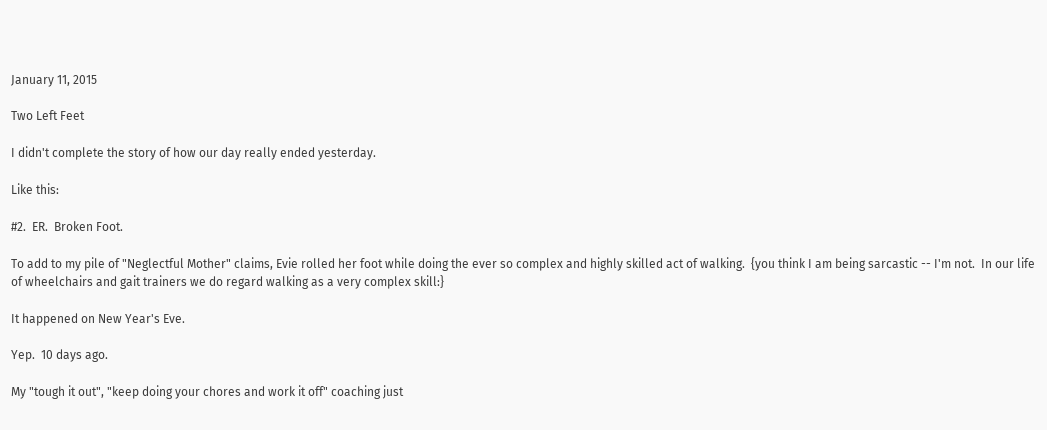January 11, 2015

Two Left Feet

I didn't complete the story of how our day really ended yesterday.

Like this:

#2.  ER.  Broken Foot.

To add to my pile of "Neglectful Mother" claims, Evie rolled her foot while doing the ever so complex and highly skilled act of walking.  {you think I am being sarcastic -- I'm not.  In our life of wheelchairs and gait trainers we do regard walking as a very complex skill:}

It happened on New Year's Eve.

Yep.  10 days ago.

My "tough it out", "keep doing your chores and work it off" coaching just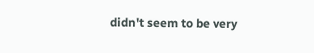didn't seem to be very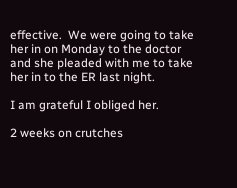effective.  We were going to take her in on Monday to the doctor and she pleaded with me to take her in to the ER last night.

I am grateful I obliged her.

2 weeks on crutches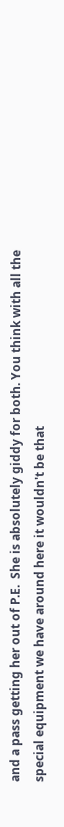and a pass getting her out of P.E.  She is absolutely giddy for both. You think with all the special equipment we have around here it wouldn't be that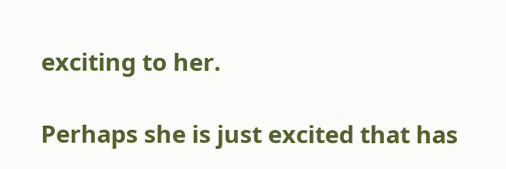exciting to her.

Perhaps she is just excited that has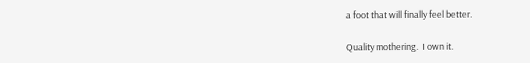a foot that will finally feel better.

Quality mothering.  I own it.